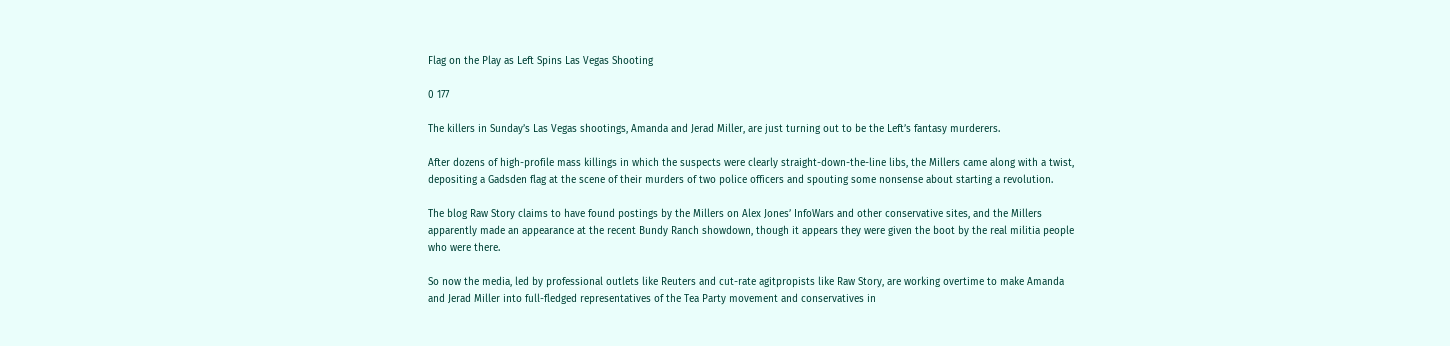Flag on the Play as Left Spins Las Vegas Shooting

0 177

The killers in Sunday’s Las Vegas shootings, Amanda and Jerad Miller, are just turning out to be the Left’s fantasy murderers.

After dozens of high-profile mass killings in which the suspects were clearly straight-down-the-line libs, the Millers came along with a twist, depositing a Gadsden flag at the scene of their murders of two police officers and spouting some nonsense about starting a revolution.

The blog Raw Story claims to have found postings by the Millers on Alex Jones’ InfoWars and other conservative sites, and the Millers apparently made an appearance at the recent Bundy Ranch showdown, though it appears they were given the boot by the real militia people who were there.

So now the media, led by professional outlets like Reuters and cut-rate agitpropists like Raw Story, are working overtime to make Amanda and Jerad Miller into full-fledged representatives of the Tea Party movement and conservatives in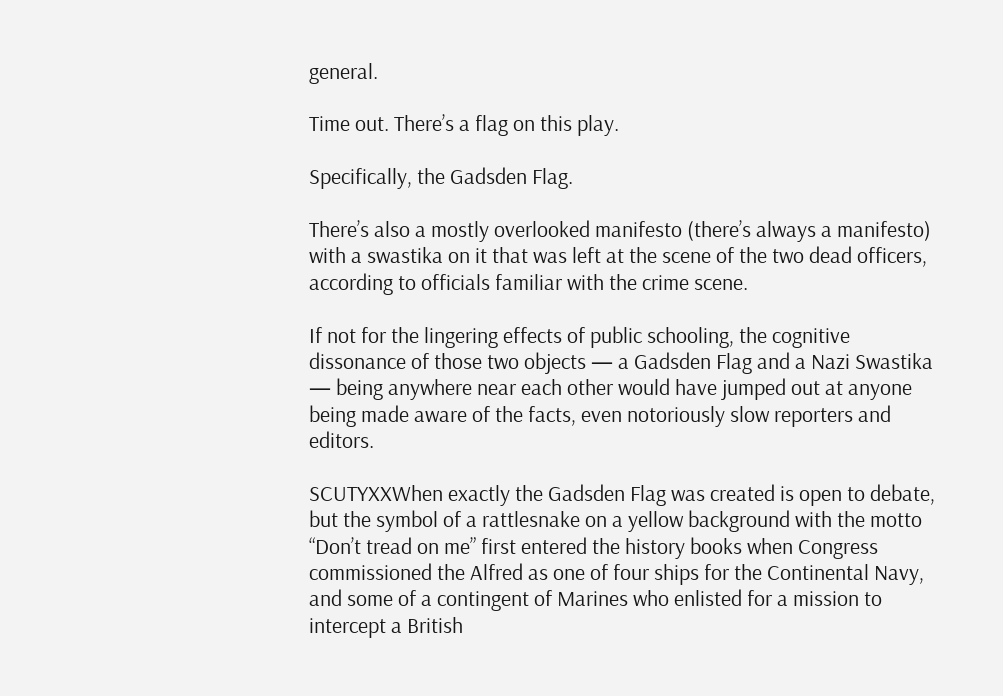general.

Time out. There’s a flag on this play.

Specifically, the Gadsden Flag.

There’s also a mostly overlooked manifesto (there’s always a manifesto) with a swastika on it that was left at the scene of the two dead officers, according to officials familiar with the crime scene.

If not for the lingering effects of public schooling, the cognitive dissonance of those two objects — a Gadsden Flag and a Nazi Swastika — being anywhere near each other would have jumped out at anyone being made aware of the facts, even notoriously slow reporters and editors.

SCUTYXXWhen exactly the Gadsden Flag was created is open to debate, but the symbol of a rattlesnake on a yellow background with the motto “Don’t tread on me” first entered the history books when Congress commissioned the Alfred as one of four ships for the Continental Navy, and some of a contingent of Marines who enlisted for a mission to intercept a British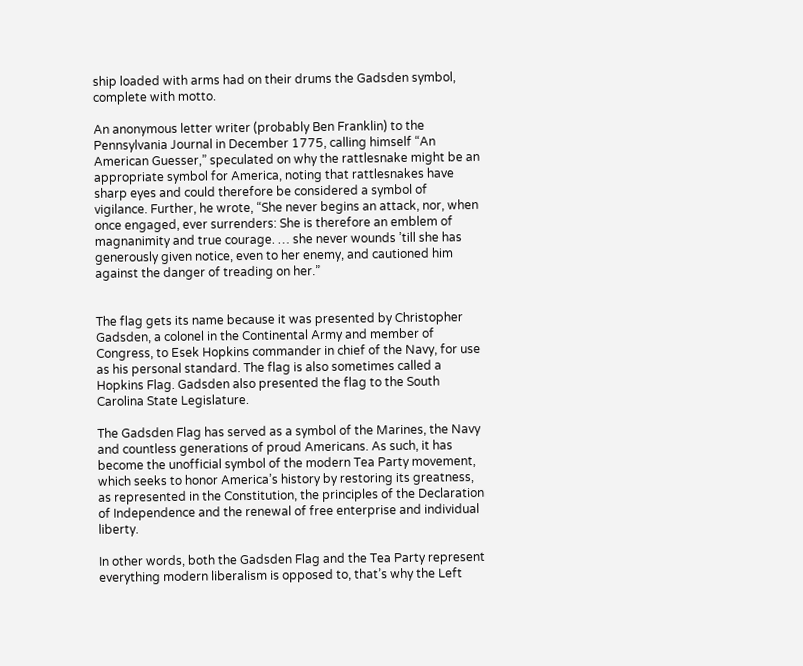ship loaded with arms had on their drums the Gadsden symbol, complete with motto.

An anonymous letter writer (probably Ben Franklin) to the Pennsylvania Journal in December 1775, calling himself “An American Guesser,” speculated on why the rattlesnake might be an appropriate symbol for America, noting that rattlesnakes have sharp eyes and could therefore be considered a symbol of vigilance. Further, he wrote, “She never begins an attack, nor, when once engaged, ever surrenders: She is therefore an emblem of magnanimity and true courage. … she never wounds ’till she has generously given notice, even to her enemy, and cautioned him against the danger of treading on her.”


The flag gets its name because it was presented by Christopher Gadsden, a colonel in the Continental Army and member of Congress, to Esek Hopkins commander in chief of the Navy, for use as his personal standard. The flag is also sometimes called a Hopkins Flag. Gadsden also presented the flag to the South Carolina State Legislature.

The Gadsden Flag has served as a symbol of the Marines, the Navy and countless generations of proud Americans. As such, it has become the unofficial symbol of the modern Tea Party movement, which seeks to honor America’s history by restoring its greatness, as represented in the Constitution, the principles of the Declaration of Independence and the renewal of free enterprise and individual liberty.

In other words, both the Gadsden Flag and the Tea Party represent everything modern liberalism is opposed to, that’s why the Left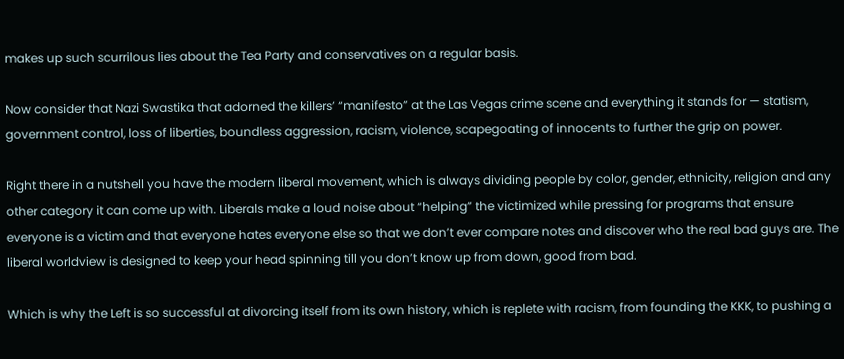makes up such scurrilous lies about the Tea Party and conservatives on a regular basis.

Now consider that Nazi Swastika that adorned the killers’ “manifesto” at the Las Vegas crime scene and everything it stands for — statism, government control, loss of liberties, boundless aggression, racism, violence, scapegoating of innocents to further the grip on power.

Right there in a nutshell you have the modern liberal movement, which is always dividing people by color, gender, ethnicity, religion and any other category it can come up with. Liberals make a loud noise about “helping” the victimized while pressing for programs that ensure everyone is a victim and that everyone hates everyone else so that we don’t ever compare notes and discover who the real bad guys are. The liberal worldview is designed to keep your head spinning till you don’t know up from down, good from bad.

Which is why the Left is so successful at divorcing itself from its own history, which is replete with racism, from founding the KKK, to pushing a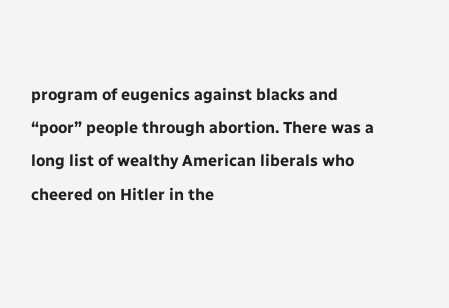program of eugenics against blacks and “poor” people through abortion. There was a long list of wealthy American liberals who cheered on Hitler in the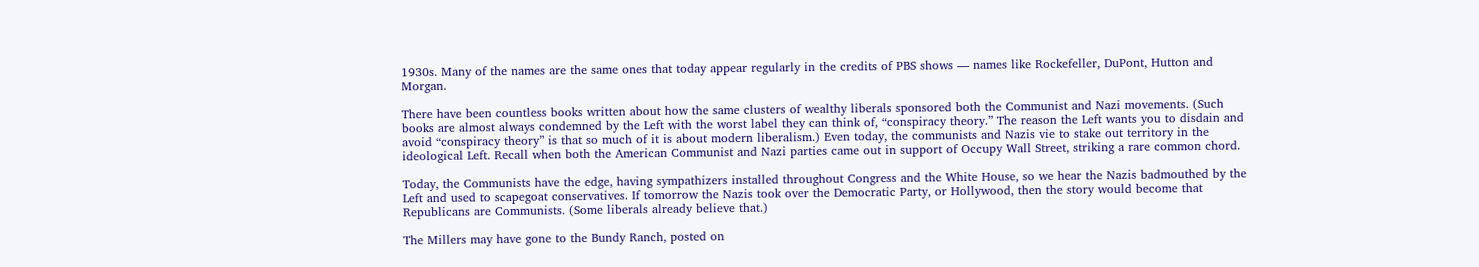1930s. Many of the names are the same ones that today appear regularly in the credits of PBS shows — names like Rockefeller, DuPont, Hutton and Morgan.

There have been countless books written about how the same clusters of wealthy liberals sponsored both the Communist and Nazi movements. (Such books are almost always condemned by the Left with the worst label they can think of, “conspiracy theory.” The reason the Left wants you to disdain and avoid “conspiracy theory” is that so much of it is about modern liberalism.) Even today, the communists and Nazis vie to stake out territory in the ideological Left. Recall when both the American Communist and Nazi parties came out in support of Occupy Wall Street, striking a rare common chord.

Today, the Communists have the edge, having sympathizers installed throughout Congress and the White House, so we hear the Nazis badmouthed by the Left and used to scapegoat conservatives. If tomorrow the Nazis took over the Democratic Party, or Hollywood, then the story would become that Republicans are Communists. (Some liberals already believe that.)

The Millers may have gone to the Bundy Ranch, posted on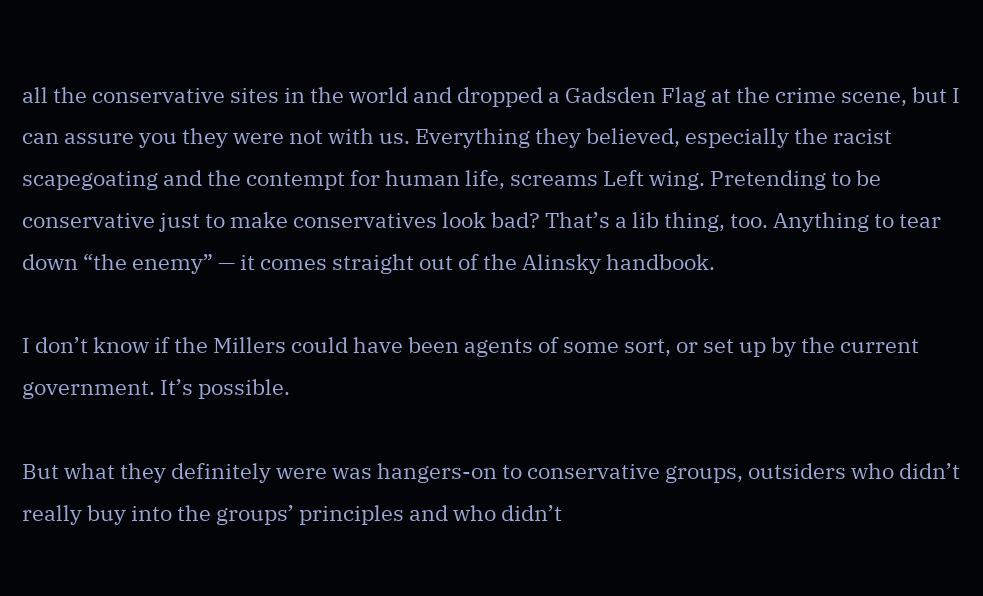all the conservative sites in the world and dropped a Gadsden Flag at the crime scene, but I can assure you they were not with us. Everything they believed, especially the racist scapegoating and the contempt for human life, screams Left wing. Pretending to be conservative just to make conservatives look bad? That’s a lib thing, too. Anything to tear down “the enemy” — it comes straight out of the Alinsky handbook.

I don’t know if the Millers could have been agents of some sort, or set up by the current government. It’s possible.

But what they definitely were was hangers-on to conservative groups, outsiders who didn’t really buy into the groups’ principles and who didn’t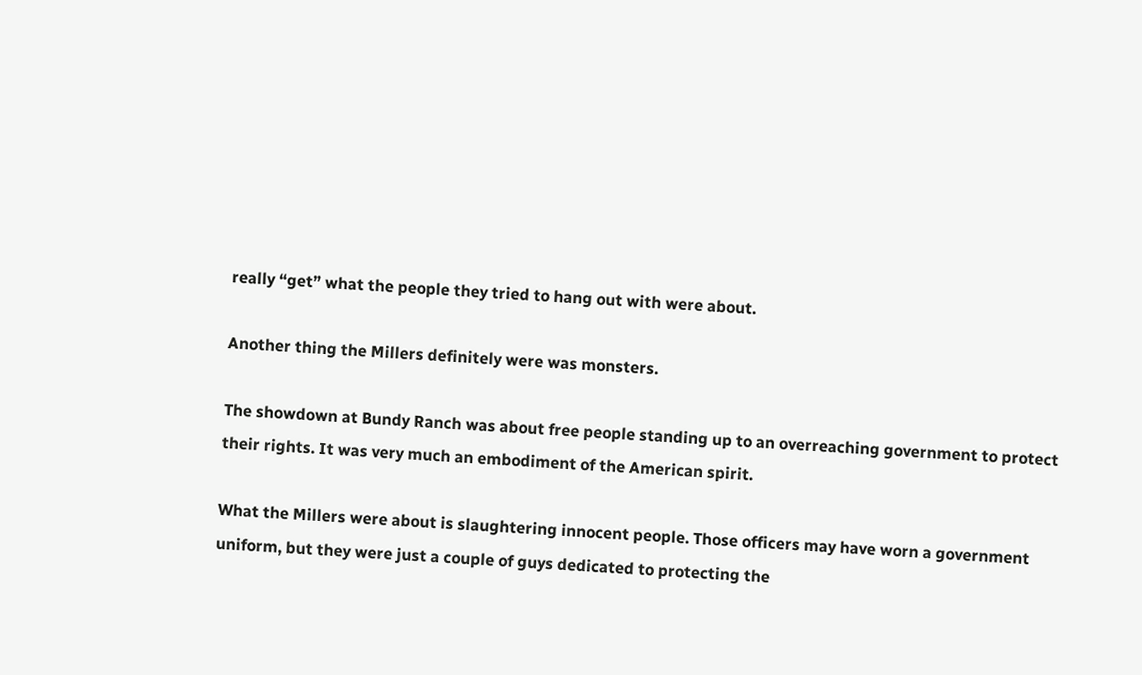really “get” what the people they tried to hang out with were about.

Another thing the Millers definitely were was monsters.

The showdown at Bundy Ranch was about free people standing up to an overreaching government to protect their rights. It was very much an embodiment of the American spirit.

What the Millers were about is slaughtering innocent people. Those officers may have worn a government uniform, but they were just a couple of guys dedicated to protecting the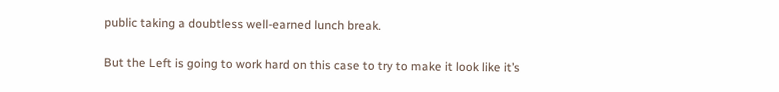public taking a doubtless well-earned lunch break.

But the Left is going to work hard on this case to try to make it look like it’s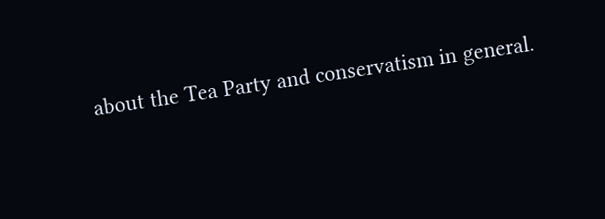about the Tea Party and conservatism in general.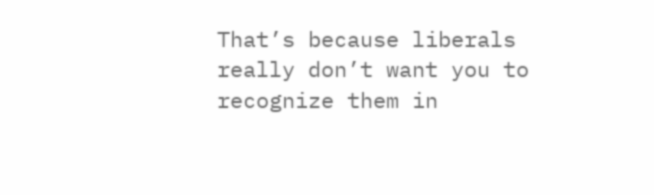That’s because liberals really don’t want you to recognize them in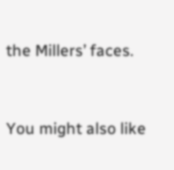the Millers’ faces.


You might also like